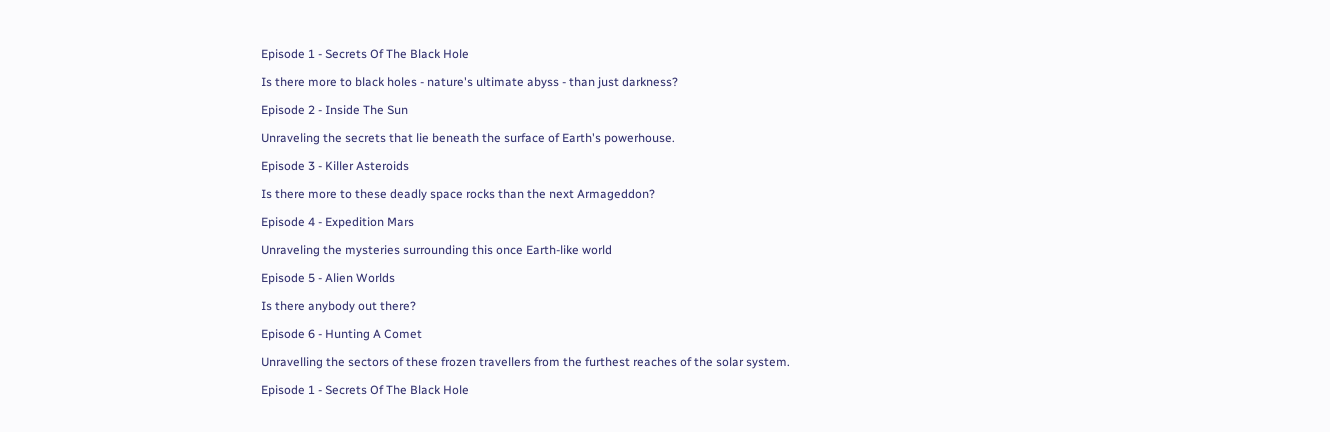Episode 1 - Secrets Of The Black Hole

Is there more to black holes - nature's ultimate abyss - than just darkness?

Episode 2 - Inside The Sun

Unraveling the secrets that lie beneath the surface of Earth's powerhouse.

Episode 3 - Killer Asteroids

Is there more to these deadly space rocks than the next Armageddon?

Episode 4 - Expedition Mars

Unraveling the mysteries surrounding this once Earth-like world

Episode 5 - Alien Worlds

Is there anybody out there?

Episode 6 - Hunting A Comet

Unravelling the sectors of these frozen travellers from the furthest reaches of the solar system.

Episode 1 - Secrets Of The Black Hole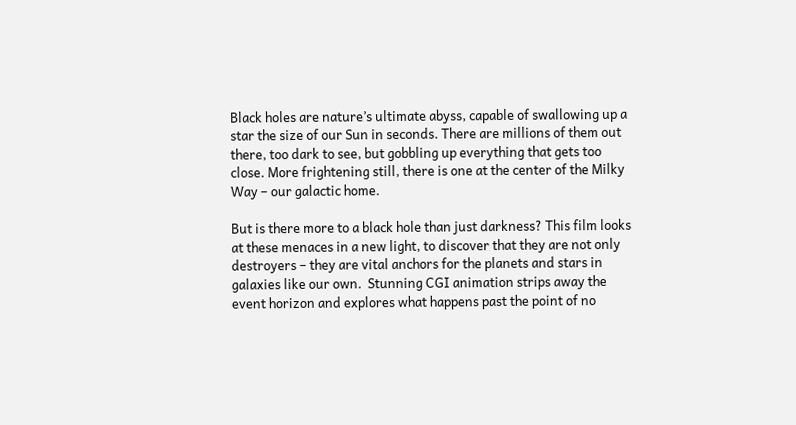Black holes are nature’s ultimate abyss, capable of swallowing up a star the size of our Sun in seconds. There are millions of them out there, too dark to see, but gobbling up everything that gets too close. More frightening still, there is one at the center of the Milky Way – our galactic home.

But is there more to a black hole than just darkness? This film looks at these menaces in a new light, to discover that they are not only destroyers – they are vital anchors for the planets and stars in galaxies like our own.  Stunning CGI animation strips away the event horizon and explores what happens past the point of no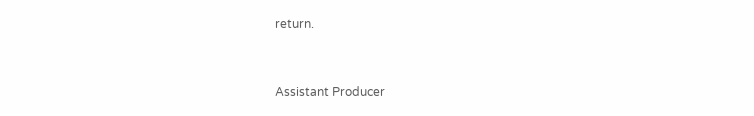return.


Assistant Producer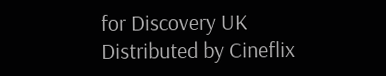for Discovery UK
Distributed by Cineflix